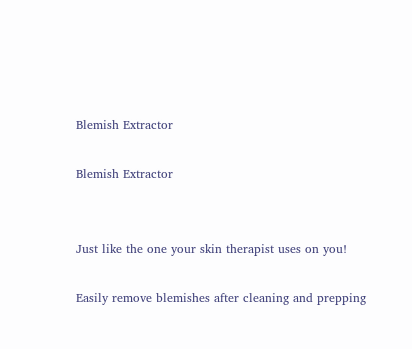Blemish Extractor

Blemish Extractor


Just like the one your skin therapist uses on you!

Easily remove blemishes after cleaning and prepping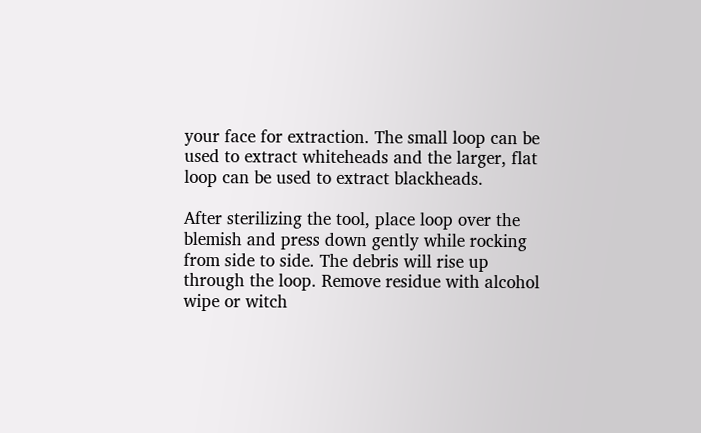your face for extraction. The small loop can be used to extract whiteheads and the larger, flat loop can be used to extract blackheads.

After sterilizing the tool, place loop over the blemish and press down gently while rocking from side to side. The debris will rise up through the loop. Remove residue with alcohol wipe or witch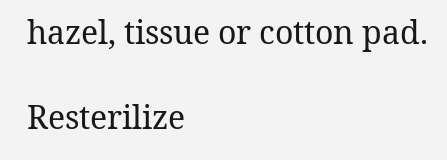hazel, tissue or cotton pad.

Resterilize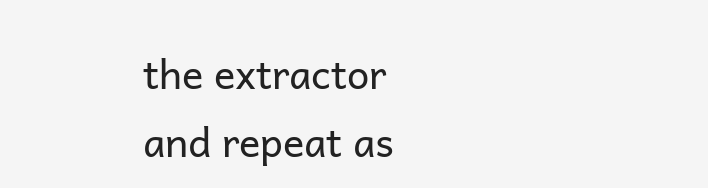the extractor and repeat as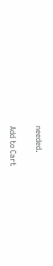needed.

Add to Cart